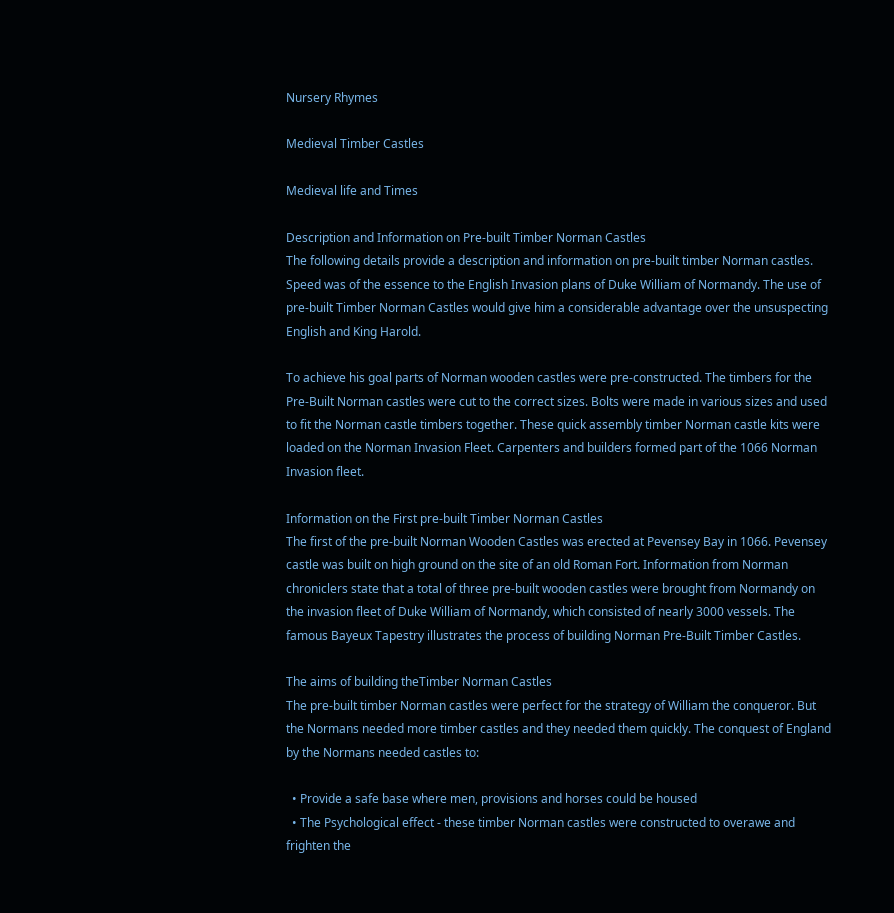Nursery Rhymes

Medieval Timber Castles

Medieval life and Times

Description and Information on Pre-built Timber Norman Castles
The following details provide a description and information on pre-built timber Norman castles. Speed was of the essence to the English Invasion plans of Duke William of Normandy. The use of pre-built Timber Norman Castles would give him a considerable advantage over the unsuspecting English and King Harold.

To achieve his goal parts of Norman wooden castles were pre-constructed. The timbers for the Pre-Built Norman castles were cut to the correct sizes. Bolts were made in various sizes and used to fit the Norman castle timbers together. These quick assembly timber Norman castle kits were loaded on the Norman Invasion Fleet. Carpenters and builders formed part of the 1066 Norman Invasion fleet.

Information on the First pre-built Timber Norman Castles
The first of the pre-built Norman Wooden Castles was erected at Pevensey Bay in 1066. Pevensey castle was built on high ground on the site of an old Roman Fort. Information from Norman chroniclers state that a total of three pre-built wooden castles were brought from Normandy on the invasion fleet of Duke William of Normandy, which consisted of nearly 3000 vessels. The famous Bayeux Tapestry illustrates the process of building Norman Pre-Built Timber Castles.

The aims of building theTimber Norman Castles
The pre-built timber Norman castles were perfect for the strategy of William the conqueror. But the Normans needed more timber castles and they needed them quickly. The conquest of England by the Normans needed castles to:

  • Provide a safe base where men, provisions and horses could be housed
  • The Psychological effect - these timber Norman castles were constructed to overawe and frighten the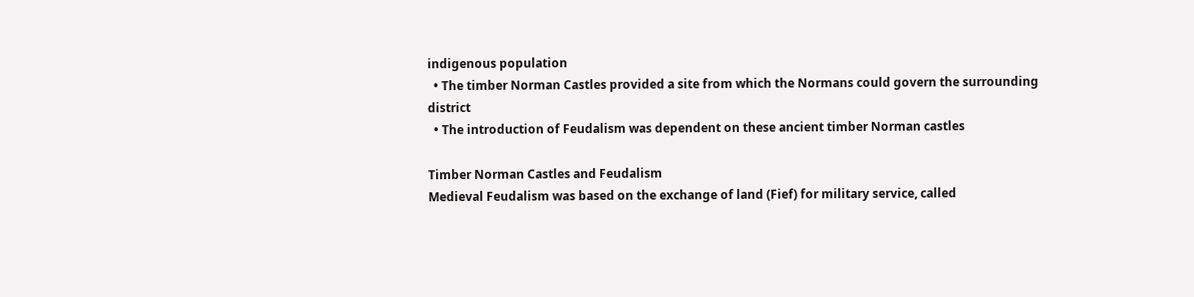indigenous population
  • The timber Norman Castles provided a site from which the Normans could govern the surrounding district
  • The introduction of Feudalism was dependent on these ancient timber Norman castles

Timber Norman Castles and Feudalism
Medieval Feudalism was based on the exchange of land (Fief) for military service, called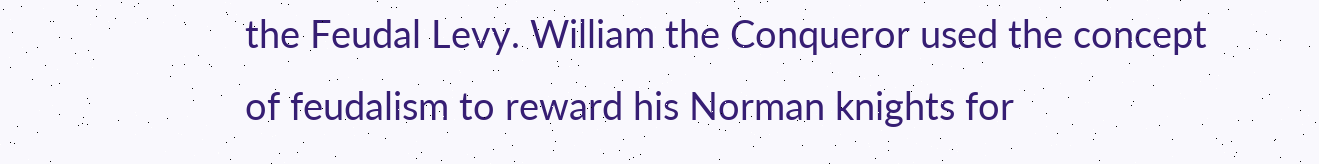the Feudal Levy. William the Conqueror used the concept of feudalism to reward his Norman knights for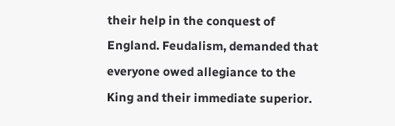their help in the conquest of England. Feudalism, demanded that everyone owed allegiance to the King and their immediate superior.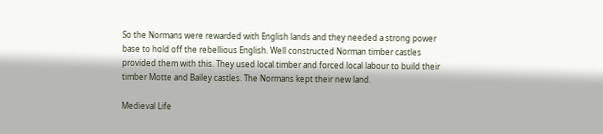So the Normans were rewarded with English lands and they needed a strong power base to hold off the rebellious English. Well constructed Norman timber castles provided them with this. They used local timber and forced local labour to build their timber Motte and Bailey castles. The Normans kept their new land.

Medieval Life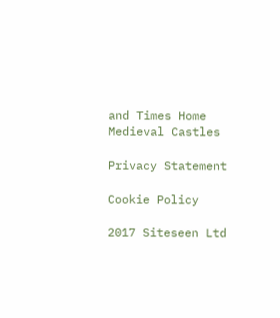and Times Home
Medieval Castles

Privacy Statement

Cookie Policy

2017 Siteseen Ltd